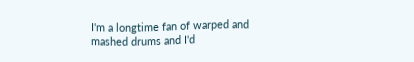I'm a longtime fan of warped and mashed drums and I'd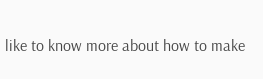like to know more about how to make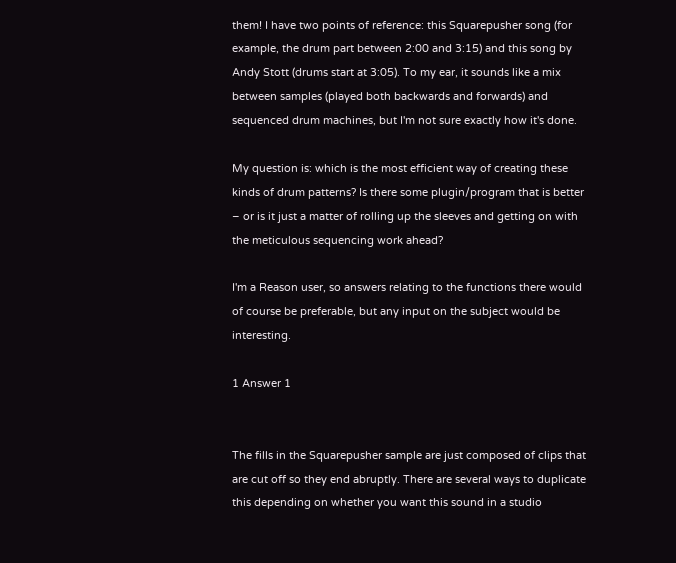them! I have two points of reference: this Squarepusher song (for example, the drum part between 2:00 and 3:15) and this song by Andy Stott (drums start at 3:05). To my ear, it sounds like a mix between samples (played both backwards and forwards) and sequenced drum machines, but I'm not sure exactly how it's done.

My question is: which is the most efficient way of creating these kinds of drum patterns? Is there some plugin/program that is better – or is it just a matter of rolling up the sleeves and getting on with the meticulous sequencing work ahead?

I'm a Reason user, so answers relating to the functions there would of course be preferable, but any input on the subject would be interesting.

1 Answer 1


The fills in the Squarepusher sample are just composed of clips that are cut off so they end abruptly. There are several ways to duplicate this depending on whether you want this sound in a studio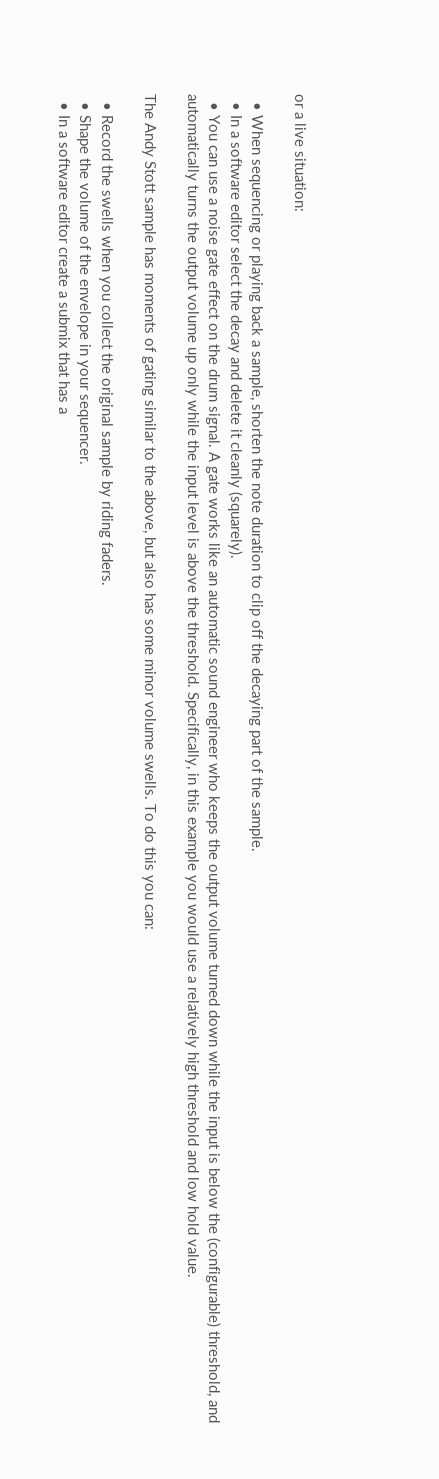or a live situation:

  • When sequencing or playing back a sample, shorten the note duration to clip off the decaying part of the sample.
  • In a software editor select the decay and delete it cleanly (squarely).
  • You can use a noise gate effect on the drum signal. A gate works like an automatic sound engineer who keeps the output volume turned down while the input is below the (configurable) threshold, and automatically turns the output volume up only while the input level is above the threshold. Specifically, in this example you would use a relatively high threshold and low hold value.

The Andy Stott sample has moments of gating similar to the above, but also has some minor volume swells. To do this you can:

  • Record the swells when you collect the original sample by riding faders.
  • Shape the volume of the envelope in your sequencer.
  • In a software editor create a submix that has a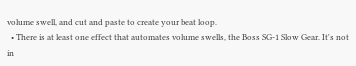volume swell, and cut and paste to create your beat loop.
  • There is at least one effect that automates volume swells, the Boss SG-1 Slow Gear. It's not in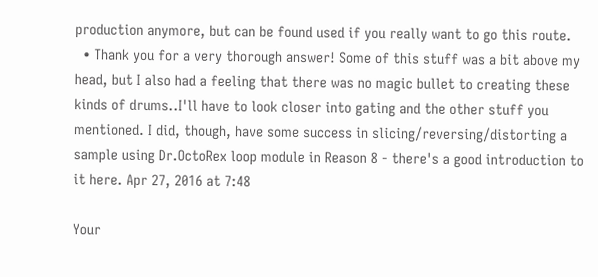production anymore, but can be found used if you really want to go this route.
  • Thank you for a very thorough answer! Some of this stuff was a bit above my head, but I also had a feeling that there was no magic bullet to creating these kinds of drums..I'll have to look closer into gating and the other stuff you mentioned. I did, though, have some success in slicing/reversing/distorting a sample using Dr.OctoRex loop module in Reason 8 - there's a good introduction to it here. Apr 27, 2016 at 7:48

Your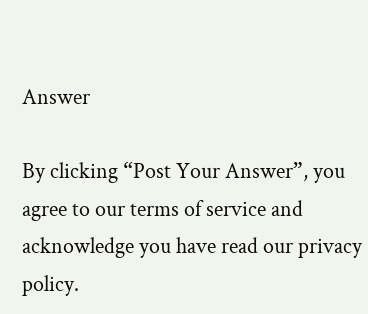Answer

By clicking “Post Your Answer”, you agree to our terms of service and acknowledge you have read our privacy policy.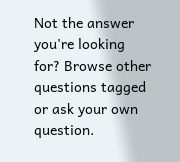Not the answer you're looking for? Browse other questions tagged or ask your own question.